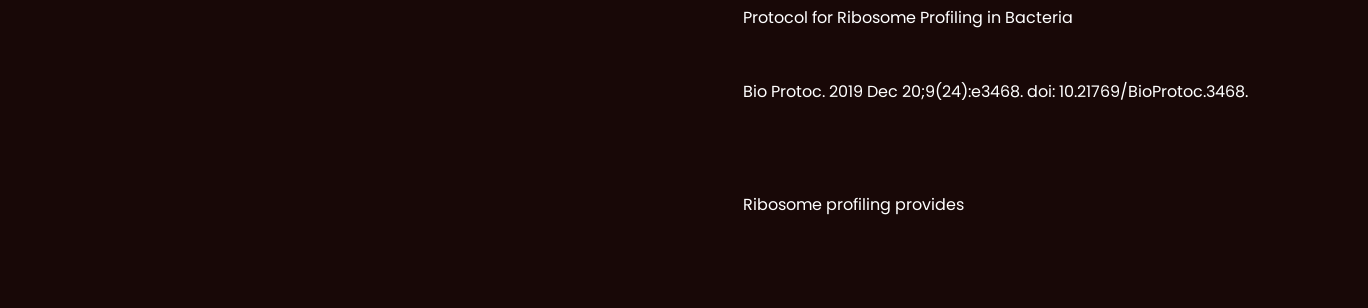Protocol for Ribosome Profiling in Bacteria

Bio Protoc. 2019 Dec 20;9(24):e3468. doi: 10.21769/BioProtoc.3468.


Ribosome profiling provides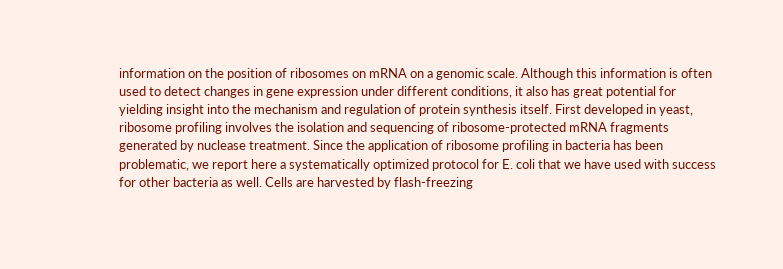information on the position of ribosomes on mRNA on a genomic scale. Although this information is often used to detect changes in gene expression under different conditions, it also has great potential for yielding insight into the mechanism and regulation of protein synthesis itself. First developed in yeast, ribosome profiling involves the isolation and sequencing of ribosome-protected mRNA fragments generated by nuclease treatment. Since the application of ribosome profiling in bacteria has been problematic, we report here a systematically optimized protocol for E. coli that we have used with success for other bacteria as well. Cells are harvested by flash-freezing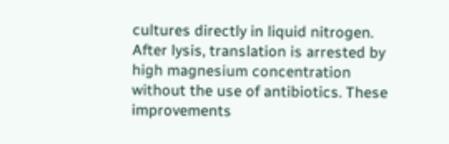cultures directly in liquid nitrogen. After lysis, translation is arrested by high magnesium concentration without the use of antibiotics. These improvements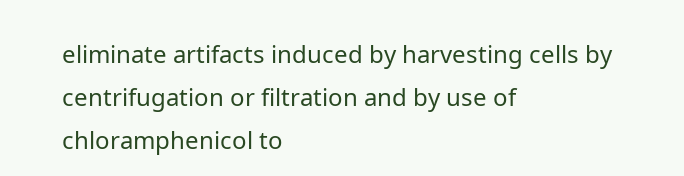eliminate artifacts induced by harvesting cells by centrifugation or filtration and by use of chloramphenicol to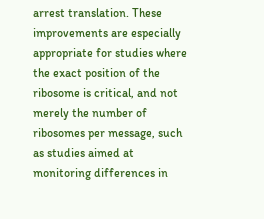arrest translation. These improvements are especially appropriate for studies where the exact position of the ribosome is critical, and not merely the number of ribosomes per message, such as studies aimed at monitoring differences in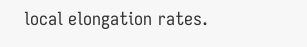local elongation rates.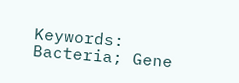Keywords: Bacteria; Gene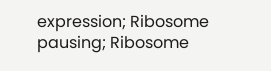expression; Ribosome pausing; Ribosome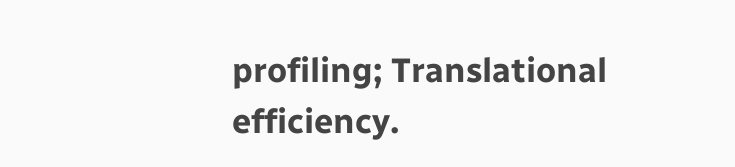profiling; Translational efficiency.